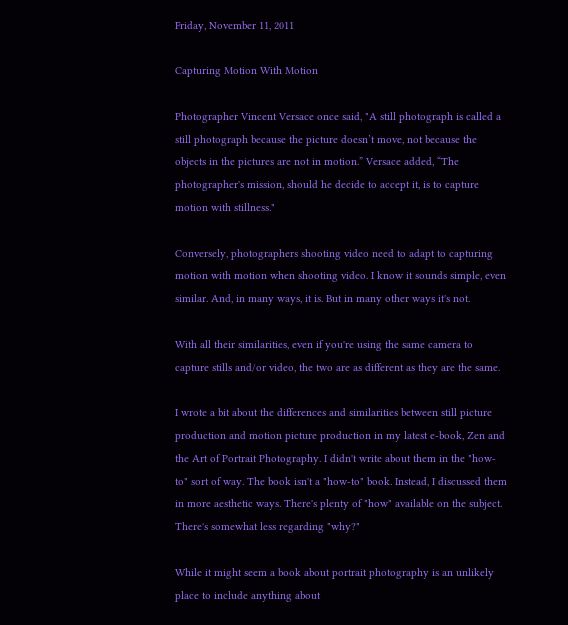Friday, November 11, 2011

Capturing Motion With Motion

Photographer Vincent Versace once said, "A still photograph is called a still photograph because the picture doesn’t move, not because the objects in the pictures are not in motion.” Versace added, “The photographer's mission, should he decide to accept it, is to capture motion with stillness."

Conversely, photographers shooting video need to adapt to capturing motion with motion when shooting video. I know it sounds simple, even similar. And, in many ways, it is. But in many other ways it's not.

With all their similarities, even if you're using the same camera to capture stills and/or video, the two are as different as they are the same.

I wrote a bit about the differences and similarities between still picture production and motion picture production in my latest e-book, Zen and the Art of Portrait Photography. I didn't write about them in the "how-to" sort of way. The book isn't a "how-to" book. Instead, I discussed them in more aesthetic ways. There's plenty of "how" available on the subject. There's somewhat less regarding "why?"

While it might seem a book about portrait photography is an unlikely place to include anything about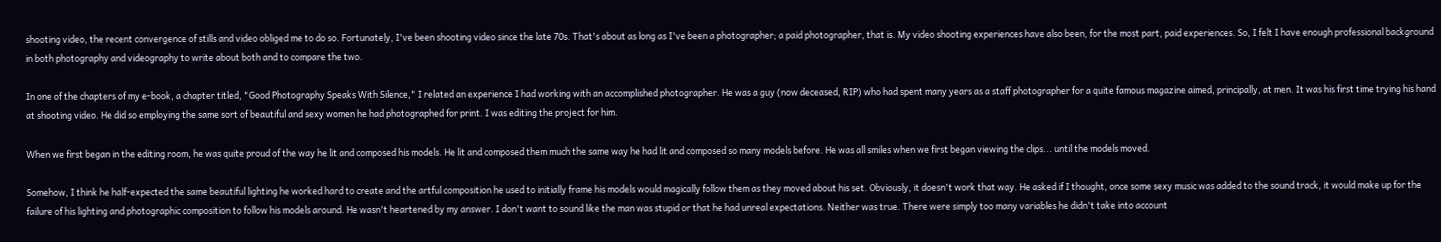shooting video, the recent convergence of stills and video obliged me to do so. Fortunately, I've been shooting video since the late 70s. That's about as long as I've been a photographer; a paid photographer, that is. My video shooting experiences have also been, for the most part, paid experiences. So, I felt I have enough professional background in both photography and videography to write about both and to compare the two.

In one of the chapters of my e-book, a chapter titled, "Good Photography Speaks With Silence," I related an experience I had working with an accomplished photographer. He was a guy (now deceased, RIP) who had spent many years as a staff photographer for a quite famous magazine aimed, principally, at men. It was his first time trying his hand at shooting video. He did so employing the same sort of beautiful and sexy women he had photographed for print. I was editing the project for him.

When we first began in the editing room, he was quite proud of the way he lit and composed his models. He lit and composed them much the same way he had lit and composed so many models before. He was all smiles when we first began viewing the clips... until the models moved.

Somehow, I think he half-expected the same beautiful lighting he worked hard to create and the artful composition he used to initially frame his models would magically follow them as they moved about his set. Obviously, it doesn't work that way. He asked if I thought, once some sexy music was added to the sound track, it would make up for the failure of his lighting and photographic composition to follow his models around. He wasn't heartened by my answer. I don't want to sound like the man was stupid or that he had unreal expectations. Neither was true. There were simply too many variables he didn't take into account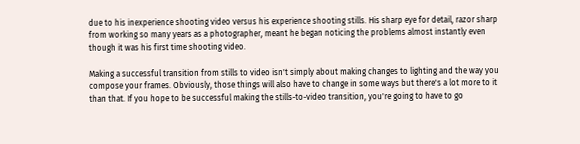due to his inexperience shooting video versus his experience shooting stills. His sharp eye for detail, razor sharp from working so many years as a photographer, meant he began noticing the problems almost instantly even though it was his first time shooting video.

Making a successful transition from stills to video isn't simply about making changes to lighting and the way you compose your frames. Obviously, those things will also have to change in some ways but there's a lot more to it than that. If you hope to be successful making the stills-to-video transition, you're going to have to go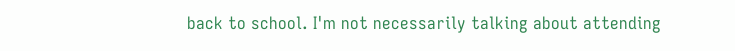back to school. I'm not necessarily talking about attending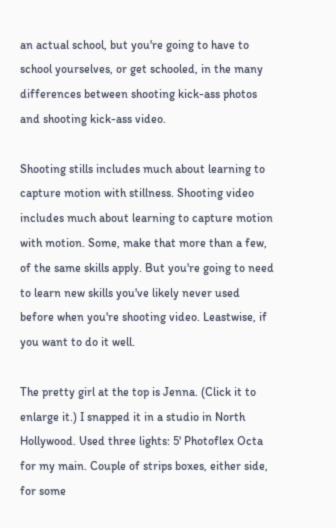an actual school, but you're going to have to school yourselves, or get schooled, in the many differences between shooting kick-ass photos and shooting kick-ass video.

Shooting stills includes much about learning to capture motion with stillness. Shooting video includes much about learning to capture motion with motion. Some, make that more than a few, of the same skills apply. But you're going to need to learn new skills you've likely never used before when you're shooting video. Leastwise, if you want to do it well.

The pretty girl at the top is Jenna. (Click it to enlarge it.) I snapped it in a studio in North Hollywood. Used three lights: 5' Photoflex Octa for my main. Couple of strips boxes, either side, for some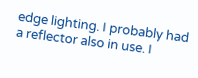edge lighting. I probably had a reflector also in use. I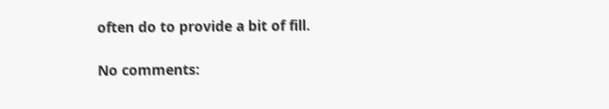often do to provide a bit of fill.

No comments: